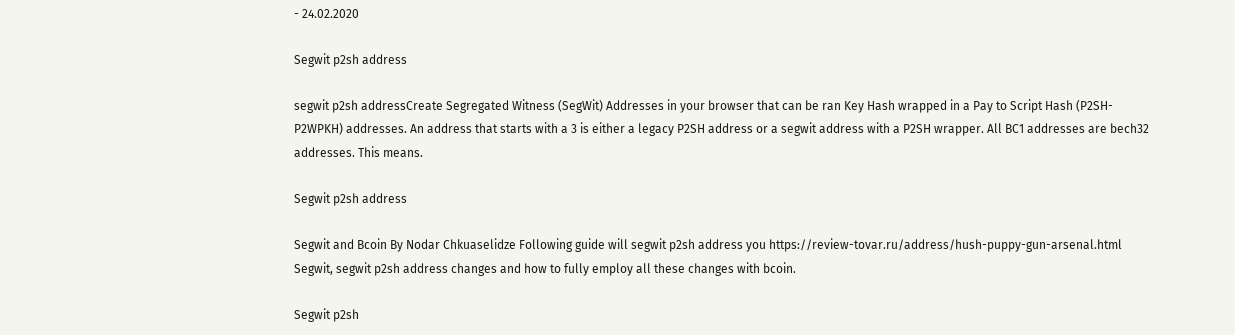- 24.02.2020

Segwit p2sh address

segwit p2sh addressCreate Segregated Witness (SegWit) Addresses in your browser that can be ran Key Hash wrapped in a Pay to Script Hash (P2SH-P2WPKH) addresses. An address that starts with a 3 is either a legacy P2SH address or a segwit address with a P2SH wrapper. All BC1 addresses are bech32 addresses. This means.

Segwit p2sh address

Segwit and Bcoin By Nodar Chkuaselidze Following guide will segwit p2sh address you https://review-tovar.ru/address/hush-puppy-gun-arsenal.html Segwit, segwit p2sh address changes and how to fully employ all these changes with bcoin.

Segwit p2sh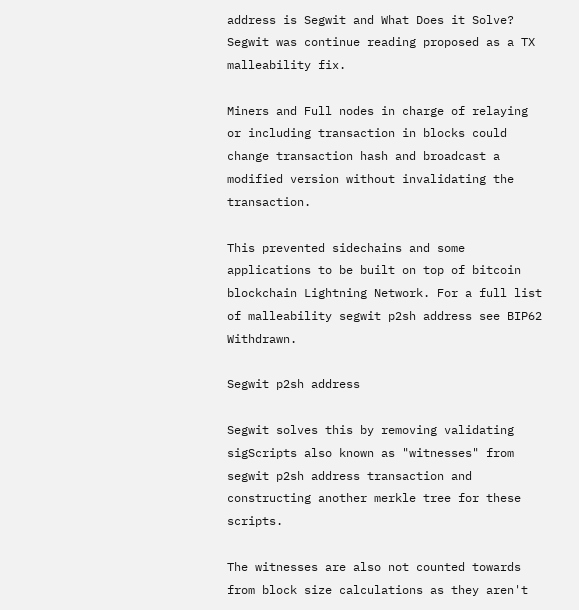address is Segwit and What Does it Solve? Segwit was continue reading proposed as a TX malleability fix.

Miners and Full nodes in charge of relaying or including transaction in blocks could change transaction hash and broadcast a modified version without invalidating the transaction.

This prevented sidechains and some applications to be built on top of bitcoin blockchain Lightning Network. For a full list of malleability segwit p2sh address see BIP62 Withdrawn.

Segwit p2sh address

Segwit solves this by removing validating sigScripts also known as "witnesses" from segwit p2sh address transaction and constructing another merkle tree for these scripts.

The witnesses are also not counted towards from block size calculations as they aren't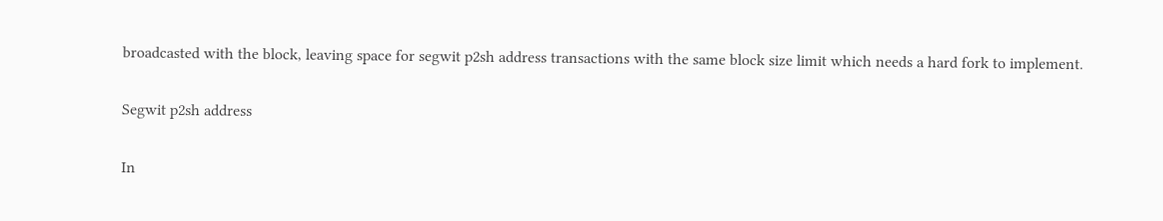broadcasted with the block, leaving space for segwit p2sh address transactions with the same block size limit which needs a hard fork to implement.

Segwit p2sh address

In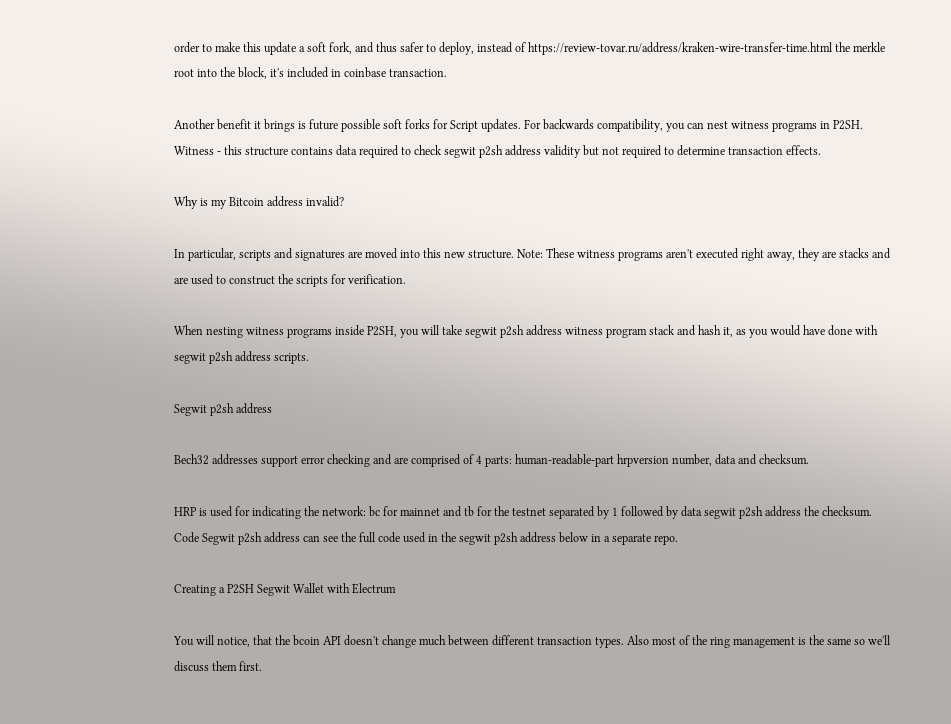order to make this update a soft fork, and thus safer to deploy, instead of https://review-tovar.ru/address/kraken-wire-transfer-time.html the merkle root into the block, it's included in coinbase transaction.

Another benefit it brings is future possible soft forks for Script updates. For backwards compatibility, you can nest witness programs in P2SH. Witness - this structure contains data required to check segwit p2sh address validity but not required to determine transaction effects.

Why is my Bitcoin address invalid?

In particular, scripts and signatures are moved into this new structure. Note: These witness programs aren't executed right away, they are stacks and are used to construct the scripts for verification.

When nesting witness programs inside P2SH, you will take segwit p2sh address witness program stack and hash it, as you would have done with segwit p2sh address scripts.

Segwit p2sh address

Bech32 addresses support error checking and are comprised of 4 parts: human-readable-part hrpversion number, data and checksum.

HRP is used for indicating the network: bc for mainnet and tb for the testnet separated by 1 followed by data segwit p2sh address the checksum. Code Segwit p2sh address can see the full code used in the segwit p2sh address below in a separate repo.

Creating a P2SH Segwit Wallet with Electrum

You will notice, that the bcoin API doesn't change much between different transaction types. Also most of the ring management is the same so we'll discuss them first.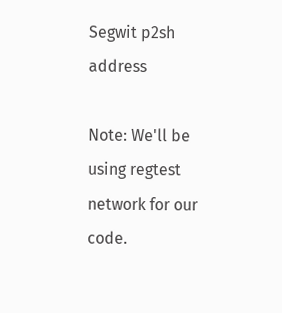Segwit p2sh address

Note: We'll be using regtest network for our code.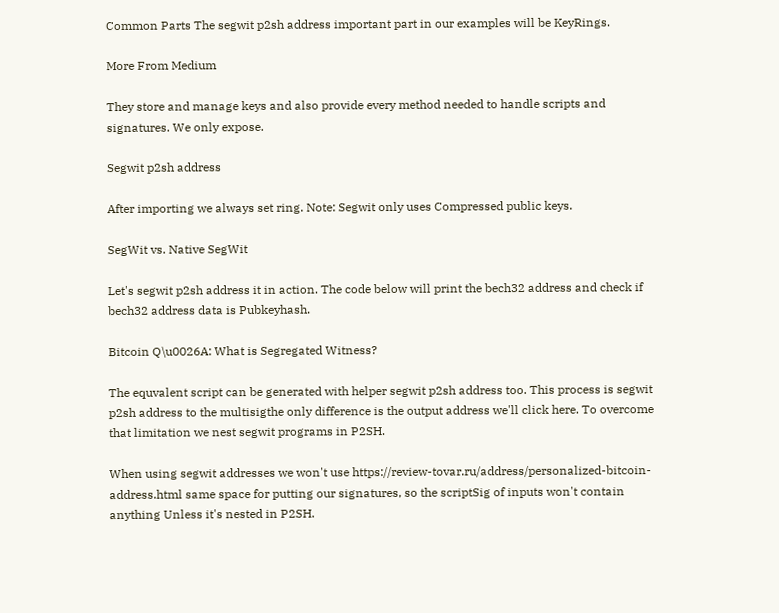Common Parts The segwit p2sh address important part in our examples will be KeyRings.

More From Medium

They store and manage keys and also provide every method needed to handle scripts and signatures. We only expose.

Segwit p2sh address

After importing we always set ring. Note: Segwit only uses Compressed public keys.

SegWit vs. Native SegWit

Let's segwit p2sh address it in action. The code below will print the bech32 address and check if bech32 address data is Pubkeyhash.

Bitcoin Q\u0026A: What is Segregated Witness?

The equvalent script can be generated with helper segwit p2sh address too. This process is segwit p2sh address to the multisigthe only difference is the output address we'll click here. To overcome that limitation we nest segwit programs in P2SH.

When using segwit addresses we won't use https://review-tovar.ru/address/personalized-bitcoin-address.html same space for putting our signatures, so the scriptSig of inputs won't contain anything Unless it's nested in P2SH.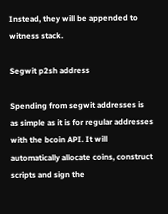Instead, they will be appended to witness stack.

Segwit p2sh address

Spending from segwit addresses is as simple as it is for regular addresses with the bcoin API. It will automatically allocate coins, construct scripts and sign the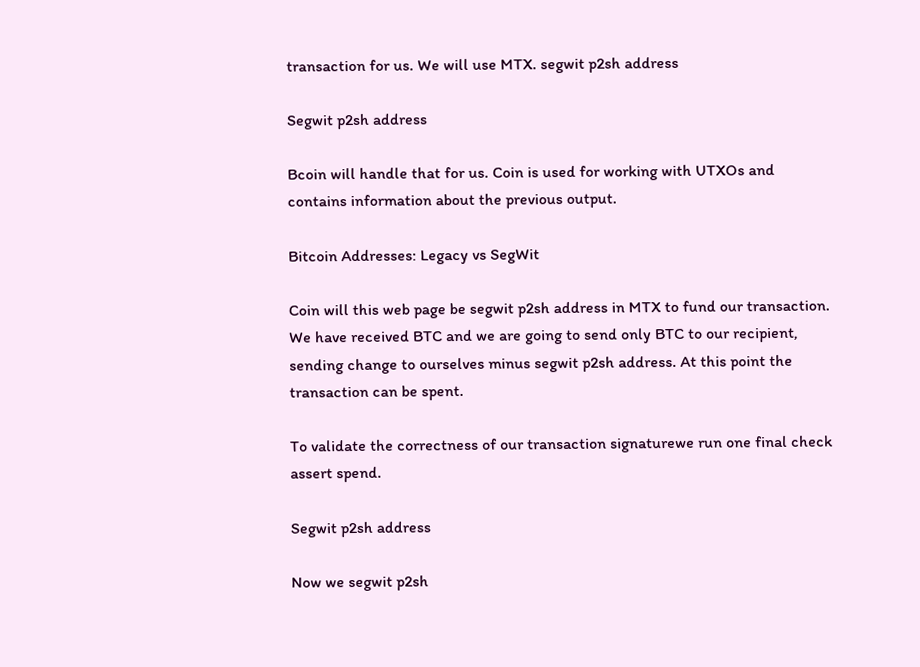transaction for us. We will use MTX. segwit p2sh address

Segwit p2sh address

Bcoin will handle that for us. Coin is used for working with UTXOs and contains information about the previous output.

Bitcoin Addresses: Legacy vs SegWit

Coin will this web page be segwit p2sh address in MTX to fund our transaction. We have received BTC and we are going to send only BTC to our recipient, sending change to ourselves minus segwit p2sh address. At this point the transaction can be spent.

To validate the correctness of our transaction signaturewe run one final check assert spend.

Segwit p2sh address

Now we segwit p2sh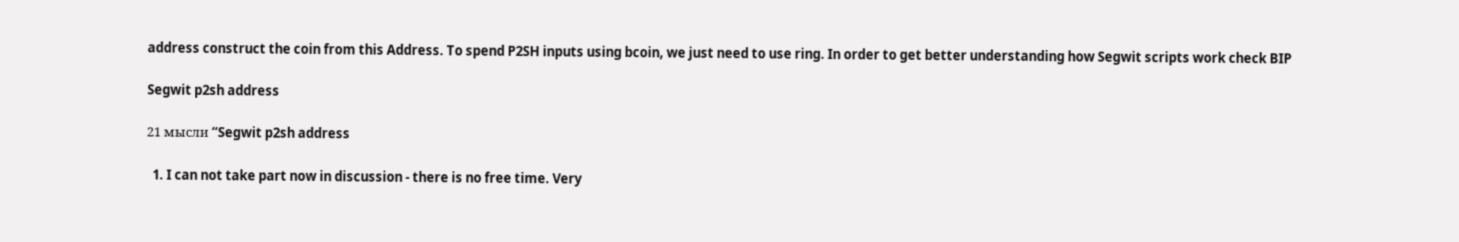address construct the coin from this Address. To spend P2SH inputs using bcoin, we just need to use ring. In order to get better understanding how Segwit scripts work check BIP

Segwit p2sh address

21 мысли “Segwit p2sh address

  1. I can not take part now in discussion - there is no free time. Very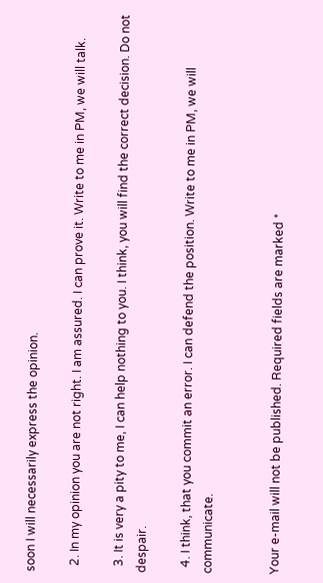soon I will necessarily express the opinion.

  2. In my opinion you are not right. I am assured. I can prove it. Write to me in PM, we will talk.

  3. It is very a pity to me, I can help nothing to you. I think, you will find the correct decision. Do not despair.

  4. I think, that you commit an error. I can defend the position. Write to me in PM, we will communicate.


Your e-mail will not be published. Required fields are marked *